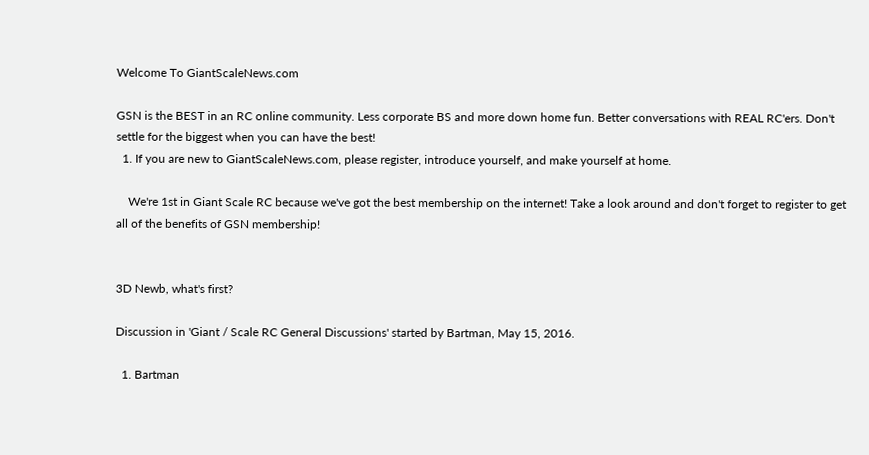Welcome To GiantScaleNews.com

GSN is the BEST in an RC online community. Less corporate BS and more down home fun. Better conversations with REAL RC'ers. Don't settle for the biggest when you can have the best!
  1. If you are new to GiantScaleNews.com, please register, introduce yourself, and make yourself at home.

    We're 1st in Giant Scale RC because we've got the best membership on the internet! Take a look around and don't forget to register to get all of the benefits of GSN membership!


3D Newb, what's first?

Discussion in 'Giant / Scale RC General Discussions' started by Bartman, May 15, 2016.

  1. Bartman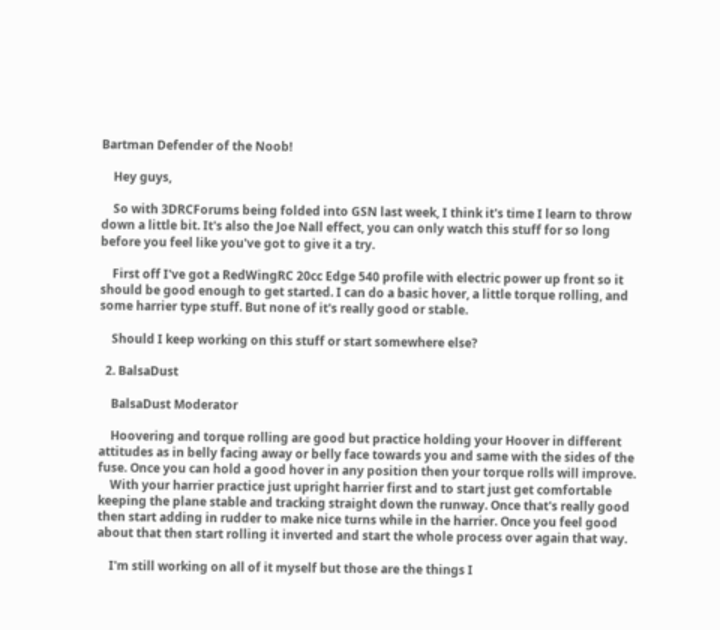Bartman Defender of the Noob!

    Hey guys,

    So with 3DRCForums being folded into GSN last week, I think it's time I learn to throw down a little bit. It's also the Joe Nall effect, you can only watch this stuff for so long before you feel like you've got to give it a try.

    First off I've got a RedWingRC 20cc Edge 540 profile with electric power up front so it should be good enough to get started. I can do a basic hover, a little torque rolling, and some harrier type stuff. But none of it's really good or stable.

    Should I keep working on this stuff or start somewhere else?

  2. BalsaDust

    BalsaDust Moderator

    Hoovering and torque rolling are good but practice holding your Hoover in different attitudes as in belly facing away or belly face towards you and same with the sides of the fuse. Once you can hold a good hover in any position then your torque rolls will improve.
    With your harrier practice just upright harrier first and to start just get comfortable keeping the plane stable and tracking straight down the runway. Once that's really good then start adding in rudder to make nice turns while in the harrier. Once you feel good about that then start rolling it inverted and start the whole process over again that way.

    I'm still working on all of it myself but those are the things I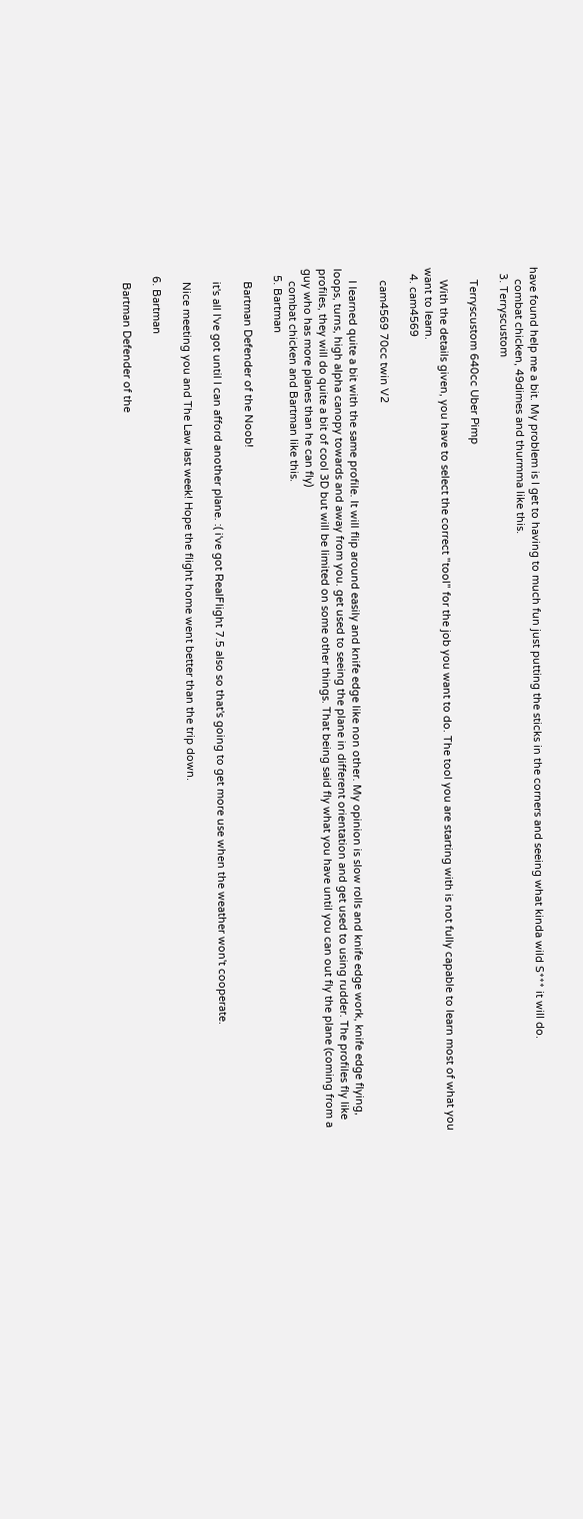have found help me a bit. My problem is I get to having to much fun just putting the sticks in the corners and seeing what kinda wild S*** it will do.
    combat chicken, 49dimes and thurmma like this.
  3. Terryscustom

    Terryscustom 640cc Uber Pimp

    With the details given, you have to select the correct "tool" for the job you want to do. The tool you are starting with is not fully capable to learn most of what you want to learn.
  4. cam4569

    cam4569 70cc twin V2

    I learned quite a bit with the same profile. It will flip around easily and knife edge like non other. My opinion is slow rolls and knife edge work, knife edge flying, loops, turns, high alpha canopy towards and away from you. get used to seeing the plane in different orientation and get used to using rudder. The profiles fly like profiles, they will do quite a bit of cool 3D but will be limited on some other things. That being said fly what you have until you can out fly the plane (coming from a guy who has more planes than he can fly)
    combat chicken and Bartman like this.
  5. Bartman

    Bartman Defender of the Noob!

    it's all I've got until I can afford another plane. :( i've got RealFlight 7.5 also so that's going to get more use when the weather won't cooperate.

    Nice meeting you and The Law last week! Hope the flight home went better than the trip down.

  6. Bartman

    Bartman Defender of the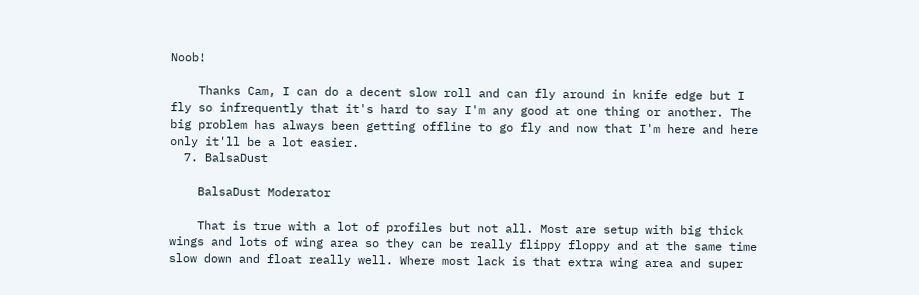Noob!

    Thanks Cam, I can do a decent slow roll and can fly around in knife edge but I fly so infrequently that it's hard to say I'm any good at one thing or another. The big problem has always been getting offline to go fly and now that I'm here and here only it'll be a lot easier.
  7. BalsaDust

    BalsaDust Moderator

    That is true with a lot of profiles but not all. Most are setup with big thick wings and lots of wing area so they can be really flippy floppy and at the same time slow down and float really well. Where most lack is that extra wing area and super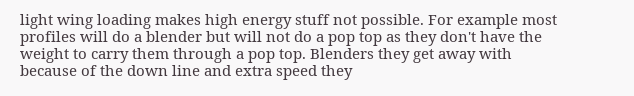light wing loading makes high energy stuff not possible. For example most profiles will do a blender but will not do a pop top as they don't have the weight to carry them through a pop top. Blenders they get away with because of the down line and extra speed they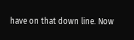have on that down line. Now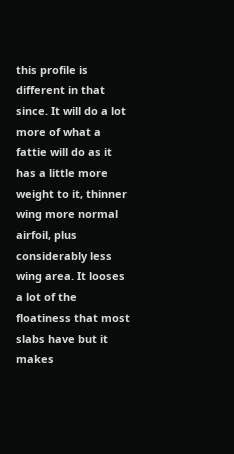this profile is different in that since. It will do a lot more of what a fattie will do as it has a little more weight to it, thinner wing more normal airfoil, plus considerably less wing area. It looses a lot of the floatiness that most slabs have but it makes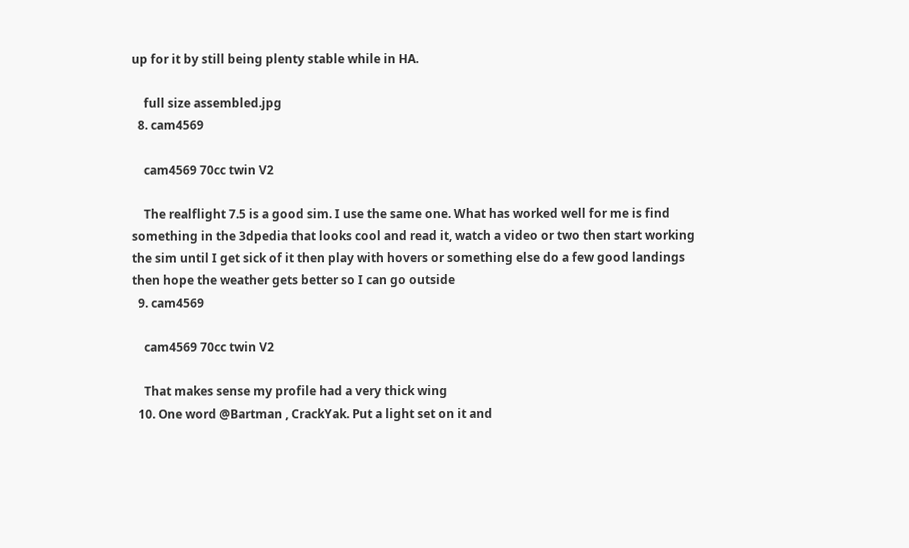up for it by still being plenty stable while in HA.

    full size assembled.jpg
  8. cam4569

    cam4569 70cc twin V2

    The realflight 7.5 is a good sim. I use the same one. What has worked well for me is find something in the 3dpedia that looks cool and read it, watch a video or two then start working the sim until I get sick of it then play with hovers or something else do a few good landings then hope the weather gets better so I can go outside
  9. cam4569

    cam4569 70cc twin V2

    That makes sense my profile had a very thick wing
  10. One word @Bartman , CrackYak. Put a light set on it and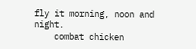fly it morning, noon and night.
    combat chicken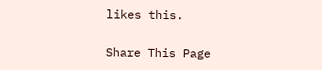likes this.

Share This Page